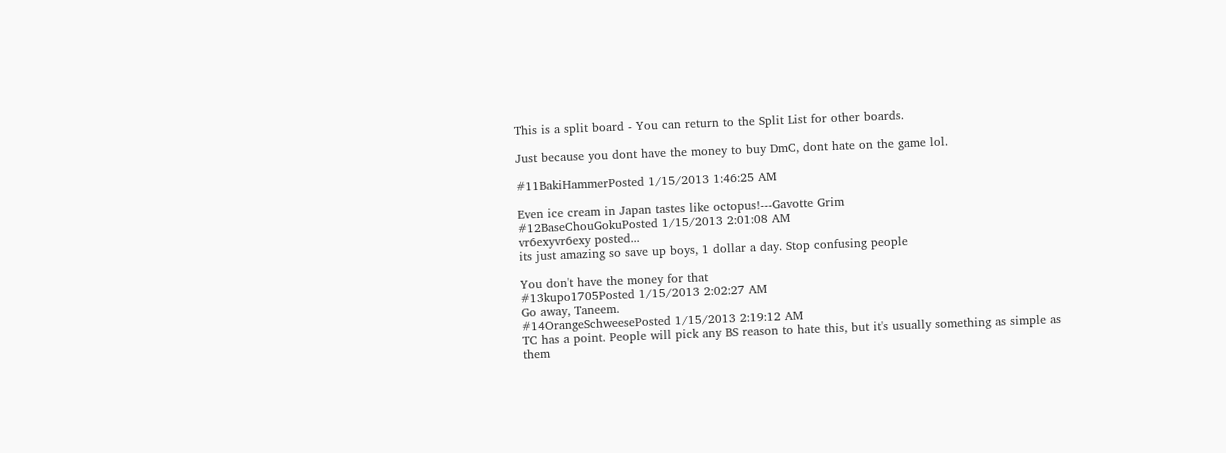This is a split board - You can return to the Split List for other boards.

Just because you dont have the money to buy DmC, dont hate on the game lol.

#11BakiHammerPosted 1/15/2013 1:46:25 AM

Even ice cream in Japan tastes like octopus!---Gavotte Grim
#12BaseChouGokuPosted 1/15/2013 2:01:08 AM
vr6exyvr6exy posted...
its just amazing so save up boys, 1 dollar a day. Stop confusing people

You don't have the money for that
#13kupo1705Posted 1/15/2013 2:02:27 AM
Go away, Taneem.
#14OrangeSchweesePosted 1/15/2013 2:19:12 AM
TC has a point. People will pick any BS reason to hate this, but it's usually something as simple as them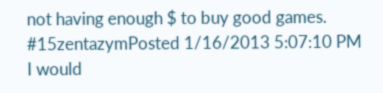not having enough $ to buy good games.
#15zentazymPosted 1/16/2013 5:07:10 PM
I would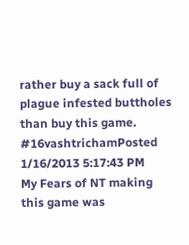rather buy a sack full of plague infested buttholes than buy this game.
#16vashtrichamPosted 1/16/2013 5:17:43 PM
My Fears of NT making this game was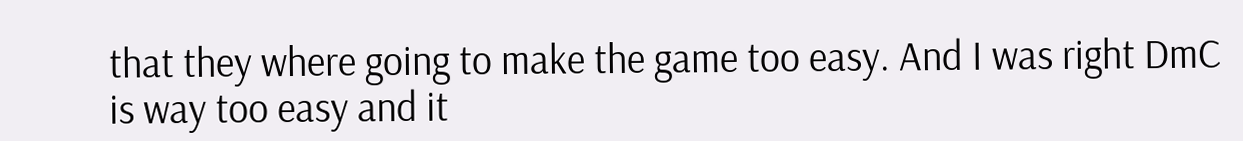that they where going to make the game too easy. And I was right DmC is way too easy and it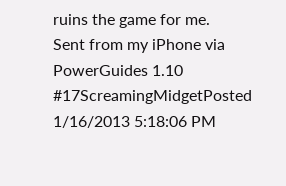ruins the game for me.
Sent from my iPhone via PowerGuides 1.10
#17ScreamingMidgetPosted 1/16/2013 5:18:06 PM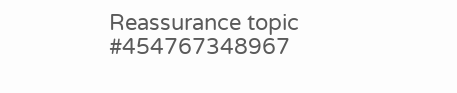Reassurance topic #454767348967